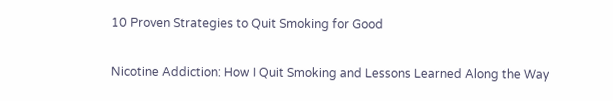10 Proven Strategies to Quit Smoking for Good

Nicotine Addiction: How I Quit Smoking and Lessons Learned Along the Way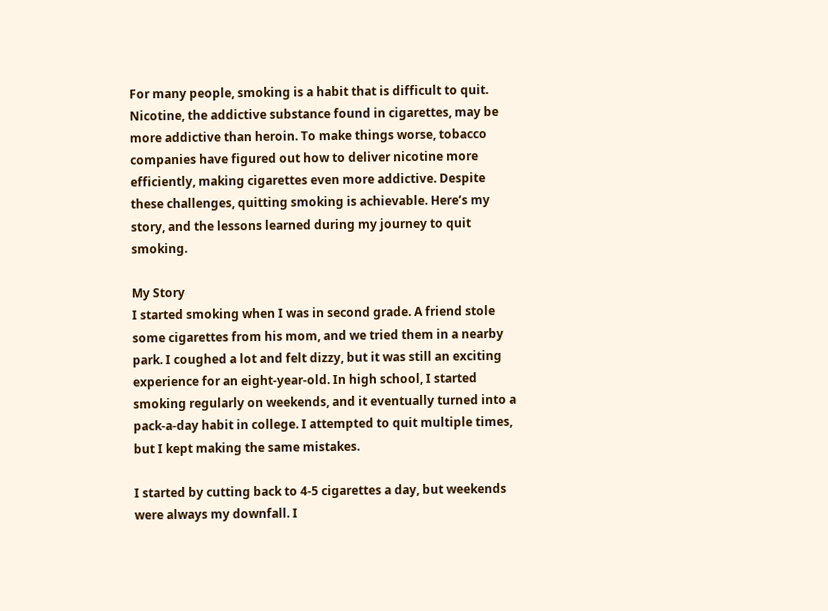For many people, smoking is a habit that is difficult to quit. Nicotine, the addictive substance found in cigarettes, may be more addictive than heroin. To make things worse, tobacco companies have figured out how to deliver nicotine more efficiently, making cigarettes even more addictive. Despite these challenges, quitting smoking is achievable. Here’s my story, and the lessons learned during my journey to quit smoking.

My Story
I started smoking when I was in second grade. A friend stole some cigarettes from his mom, and we tried them in a nearby park. I coughed a lot and felt dizzy, but it was still an exciting experience for an eight-year-old. In high school, I started smoking regularly on weekends, and it eventually turned into a pack-a-day habit in college. I attempted to quit multiple times, but I kept making the same mistakes.

I started by cutting back to 4-5 cigarettes a day, but weekends were always my downfall. I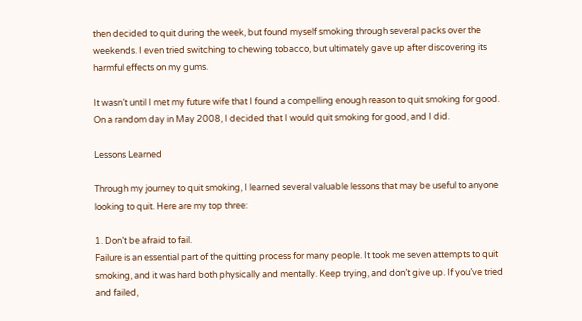then decided to quit during the week, but found myself smoking through several packs over the weekends. I even tried switching to chewing tobacco, but ultimately gave up after discovering its harmful effects on my gums.

It wasn’t until I met my future wife that I found a compelling enough reason to quit smoking for good. On a random day in May 2008, I decided that I would quit smoking for good, and I did.

Lessons Learned

Through my journey to quit smoking, I learned several valuable lessons that may be useful to anyone looking to quit. Here are my top three:

1. Don’t be afraid to fail.
Failure is an essential part of the quitting process for many people. It took me seven attempts to quit smoking, and it was hard both physically and mentally. Keep trying, and don’t give up. If you’ve tried and failed,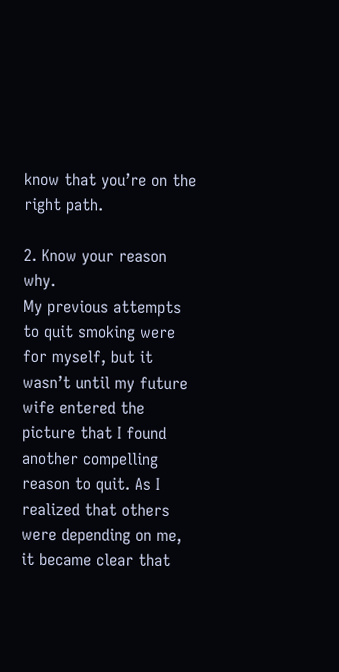know that you’re on the right path.

2. Know your reason why.
My previous attempts to quit smoking were for myself, but it wasn’t until my future wife entered the picture that I found another compelling reason to quit. As I realized that others were depending on me, it became clear that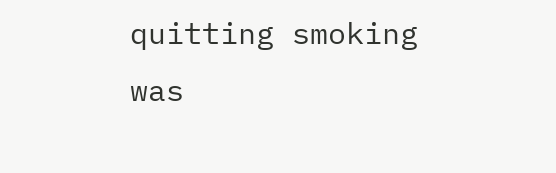quitting smoking was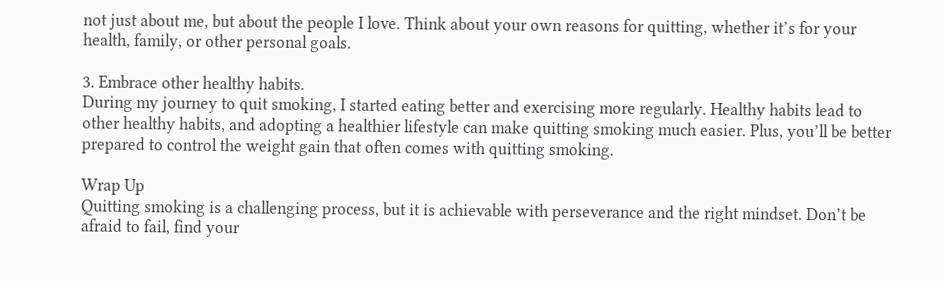not just about me, but about the people I love. Think about your own reasons for quitting, whether it’s for your health, family, or other personal goals.

3. Embrace other healthy habits.
During my journey to quit smoking, I started eating better and exercising more regularly. Healthy habits lead to other healthy habits, and adopting a healthier lifestyle can make quitting smoking much easier. Plus, you’ll be better prepared to control the weight gain that often comes with quitting smoking.

Wrap Up
Quitting smoking is a challenging process, but it is achievable with perseverance and the right mindset. Don’t be afraid to fail, find your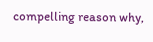compelling reason why,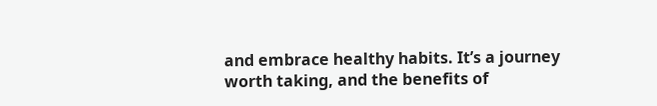and embrace healthy habits. It’s a journey worth taking, and the benefits of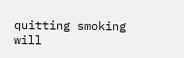quitting smoking will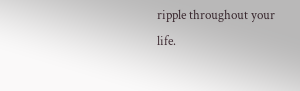ripple throughout your life.